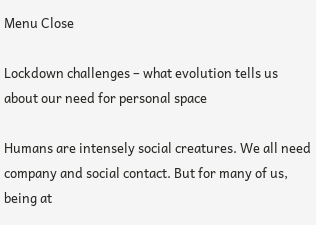Menu Close

Lockdown challenges – what evolution tells us about our need for personal space

Humans are intensely social creatures. We all need company and social contact. But for many of us, being at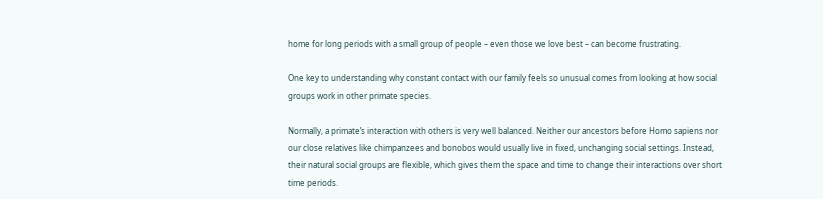home for long periods with a small group of people – even those we love best – can become frustrating.

One key to understanding why constant contact with our family feels so unusual comes from looking at how social groups work in other primate species.

Normally, a primate’s interaction with others is very well balanced. Neither our ancestors before Homo sapiens nor our close relatives like chimpanzees and bonobos would usually live in fixed, unchanging social settings. Instead, their natural social groups are flexible, which gives them the space and time to change their interactions over short time periods.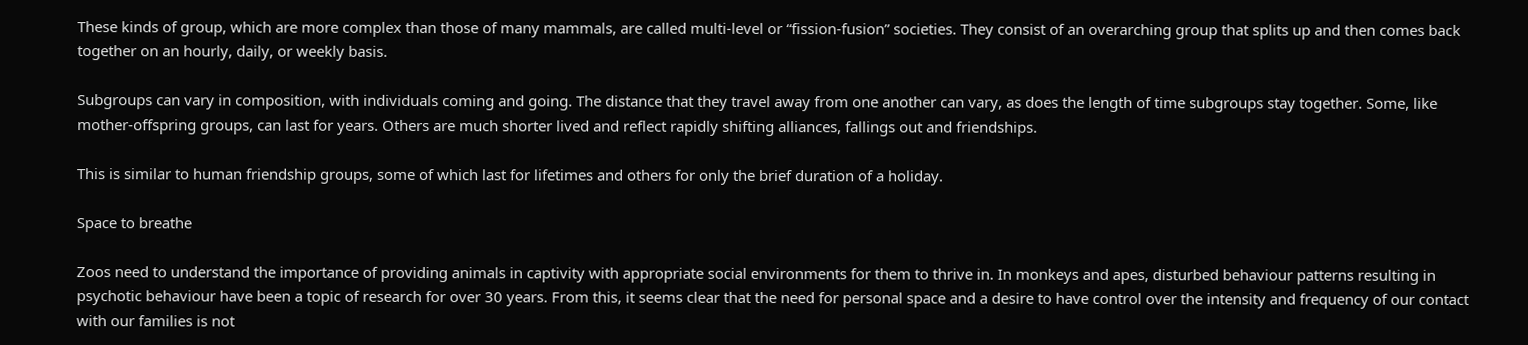These kinds of group, which are more complex than those of many mammals, are called multi-level or “fission-fusion” societies. They consist of an overarching group that splits up and then comes back together on an hourly, daily, or weekly basis.

Subgroups can vary in composition, with individuals coming and going. The distance that they travel away from one another can vary, as does the length of time subgroups stay together. Some, like mother-offspring groups, can last for years. Others are much shorter lived and reflect rapidly shifting alliances, fallings out and friendships.

This is similar to human friendship groups, some of which last for lifetimes and others for only the brief duration of a holiday.

Space to breathe

Zoos need to understand the importance of providing animals in captivity with appropriate social environments for them to thrive in. In monkeys and apes, disturbed behaviour patterns resulting in psychotic behaviour have been a topic of research for over 30 years. From this, it seems clear that the need for personal space and a desire to have control over the intensity and frequency of our contact with our families is not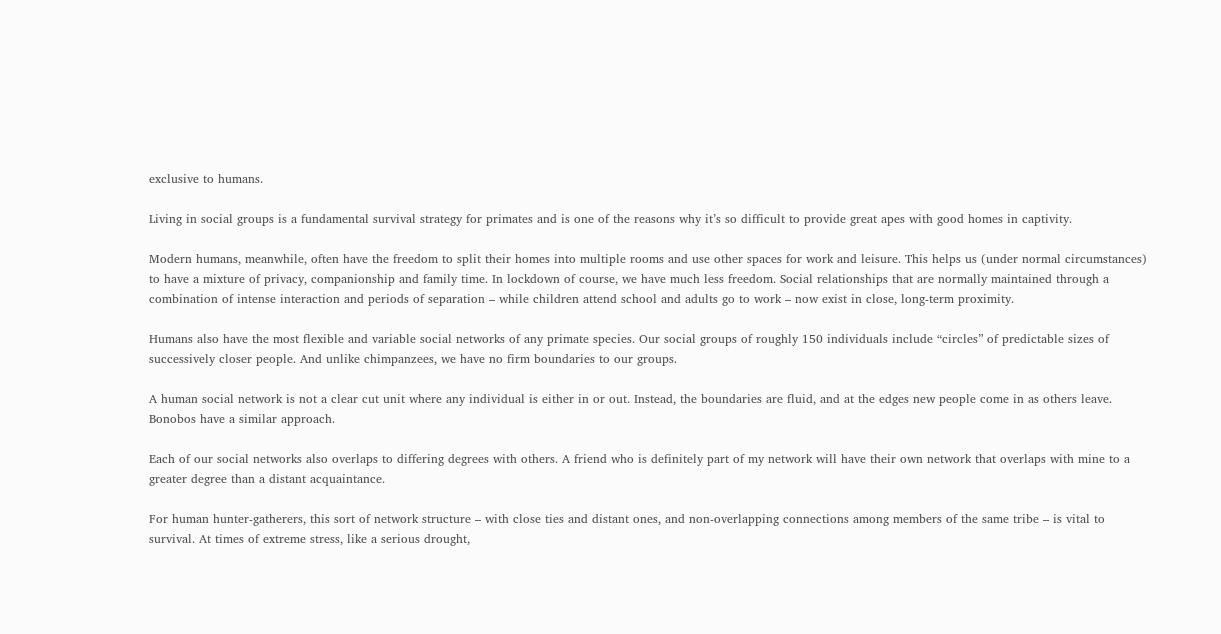exclusive to humans.

Living in social groups is a fundamental survival strategy for primates and is one of the reasons why it’s so difficult to provide great apes with good homes in captivity.

Modern humans, meanwhile, often have the freedom to split their homes into multiple rooms and use other spaces for work and leisure. This helps us (under normal circumstances) to have a mixture of privacy, companionship and family time. In lockdown of course, we have much less freedom. Social relationships that are normally maintained through a combination of intense interaction and periods of separation – while children attend school and adults go to work – now exist in close, long-term proximity.

Humans also have the most flexible and variable social networks of any primate species. Our social groups of roughly 150 individuals include “circles” of predictable sizes of successively closer people. And unlike chimpanzees, we have no firm boundaries to our groups.

A human social network is not a clear cut unit where any individual is either in or out. Instead, the boundaries are fluid, and at the edges new people come in as others leave. Bonobos have a similar approach.

Each of our social networks also overlaps to differing degrees with others. A friend who is definitely part of my network will have their own network that overlaps with mine to a greater degree than a distant acquaintance.

For human hunter-gatherers, this sort of network structure – with close ties and distant ones, and non-overlapping connections among members of the same tribe – is vital to survival. At times of extreme stress, like a serious drought,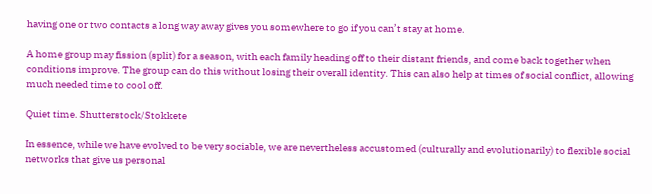having one or two contacts a long way away gives you somewhere to go if you can’t stay at home.

A home group may fission (split) for a season, with each family heading off to their distant friends, and come back together when conditions improve. The group can do this without losing their overall identity. This can also help at times of social conflict, allowing much needed time to cool off.

Quiet time. Shutterstock/Stokkete

In essence, while we have evolved to be very sociable, we are nevertheless accustomed (culturally and evolutionarily) to flexible social networks that give us personal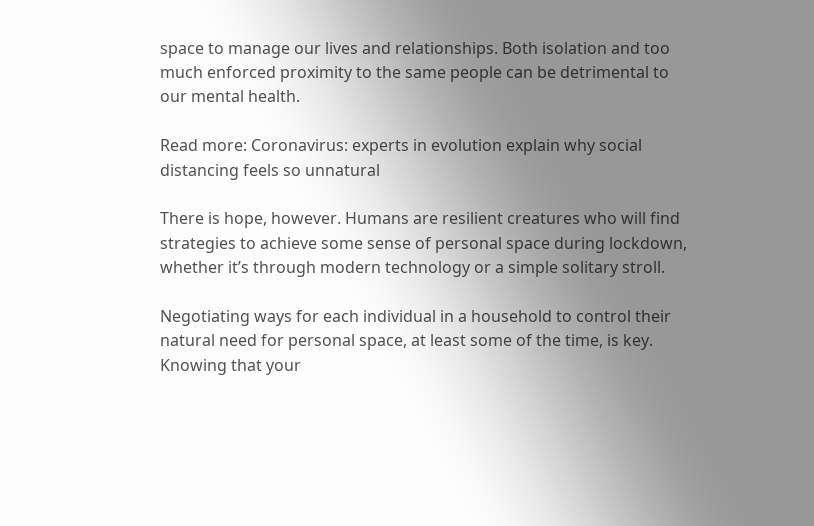space to manage our lives and relationships. Both isolation and too much enforced proximity to the same people can be detrimental to our mental health.

Read more: Coronavirus: experts in evolution explain why social distancing feels so unnatural

There is hope, however. Humans are resilient creatures who will find strategies to achieve some sense of personal space during lockdown, whether it’s through modern technology or a simple solitary stroll.

Negotiating ways for each individual in a household to control their natural need for personal space, at least some of the time, is key. Knowing that your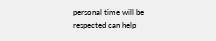personal time will be respected can help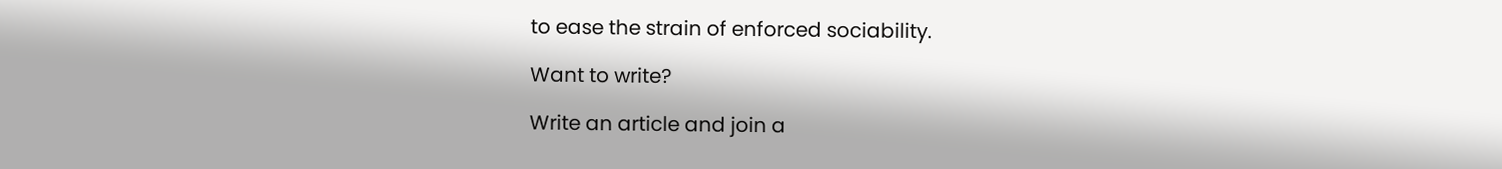to ease the strain of enforced sociability.

Want to write?

Write an article and join a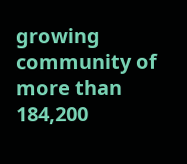growing community of more than 184,200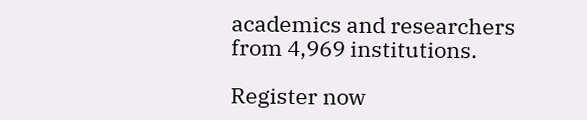academics and researchers from 4,969 institutions.

Register now